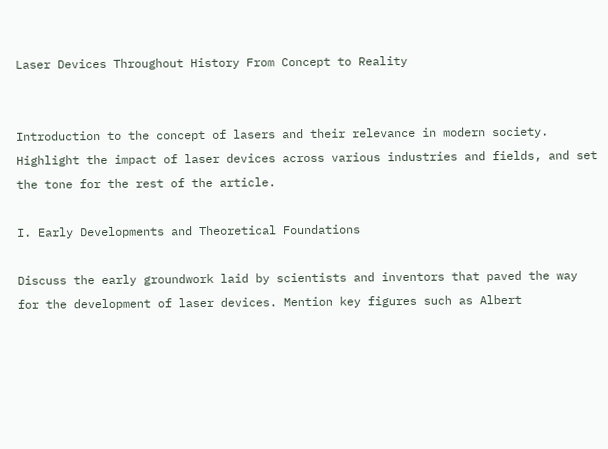Laser Devices Throughout History From Concept to Reality


Introduction to the concept of lasers and their relevance in modern society. Highlight the impact of laser devices across various industries and fields, and set the tone for the rest of the article.

I. Early Developments and Theoretical Foundations

Discuss the early groundwork laid by scientists and inventors that paved the way for the development of laser devices. Mention key figures such as Albert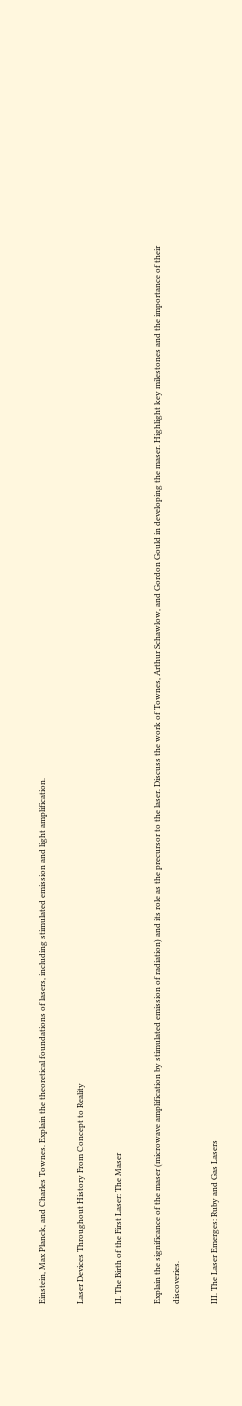Einstein, Max Planck, and Charles Townes. Explain the theoretical foundations of lasers, including stimulated emission and light amplification.

Laser Devices Throughout History From Concept to Reality

II. The Birth of the First Laser: The Maser

Explain the significance of the maser (microwave amplification by stimulated emission of radiation) and its role as the precursor to the laser. Discuss the work of Townes, Arthur Schawlow, and Gordon Gould in developing the maser. Highlight key milestones and the importance of their discoveries.

III. The Laser Emerges: Ruby and Gas Lasers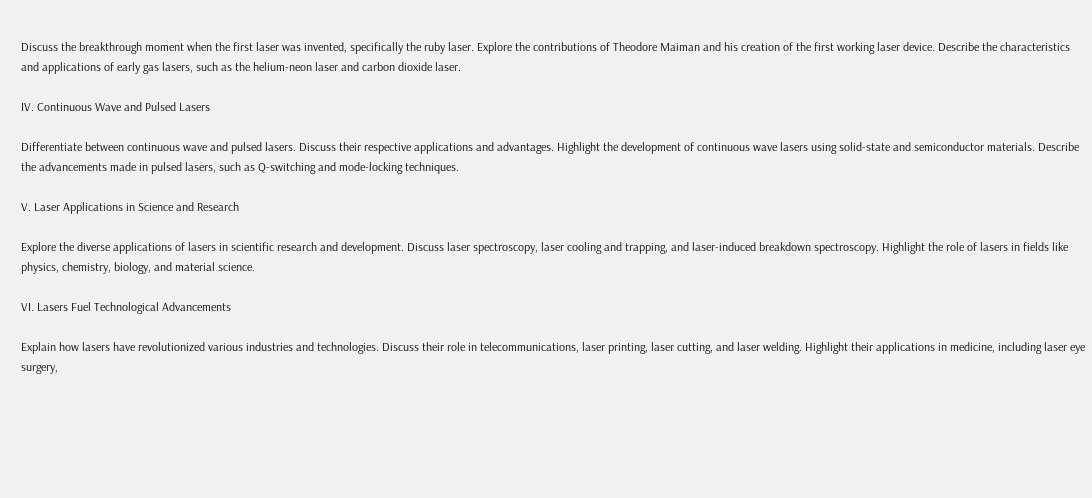Discuss the breakthrough moment when the first laser was invented, specifically the ruby laser. Explore the contributions of Theodore Maiman and his creation of the first working laser device. Describe the characteristics and applications of early gas lasers, such as the helium-neon laser and carbon dioxide laser.

IV. Continuous Wave and Pulsed Lasers

Differentiate between continuous wave and pulsed lasers. Discuss their respective applications and advantages. Highlight the development of continuous wave lasers using solid-state and semiconductor materials. Describe the advancements made in pulsed lasers, such as Q-switching and mode-locking techniques.

V. Laser Applications in Science and Research

Explore the diverse applications of lasers in scientific research and development. Discuss laser spectroscopy, laser cooling and trapping, and laser-induced breakdown spectroscopy. Highlight the role of lasers in fields like physics, chemistry, biology, and material science.

VI. Lasers Fuel Technological Advancements

Explain how lasers have revolutionized various industries and technologies. Discuss their role in telecommunications, laser printing, laser cutting, and laser welding. Highlight their applications in medicine, including laser eye surgery,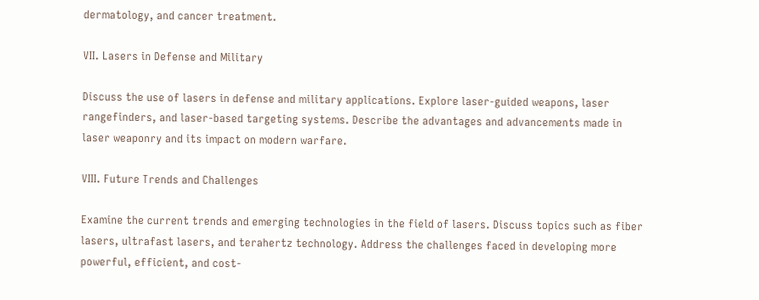dermatology, and cancer treatment.

VII. Lasers in Defense and Military

Discuss the use of lasers in defense and military applications. Explore laser-guided weapons, laser rangefinders, and laser-based targeting systems. Describe the advantages and advancements made in laser weaponry and its impact on modern warfare.

VIII. Future Trends and Challenges

Examine the current trends and emerging technologies in the field of lasers. Discuss topics such as fiber lasers, ultrafast lasers, and terahertz technology. Address the challenges faced in developing more powerful, efficient, and cost-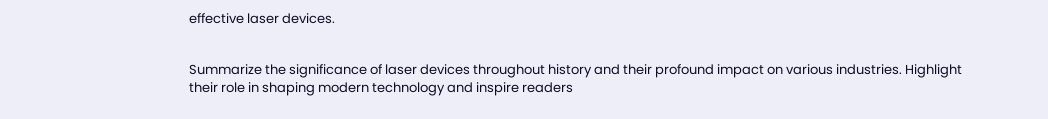effective laser devices.


Summarize the significance of laser devices throughout history and their profound impact on various industries. Highlight their role in shaping modern technology and inspire readers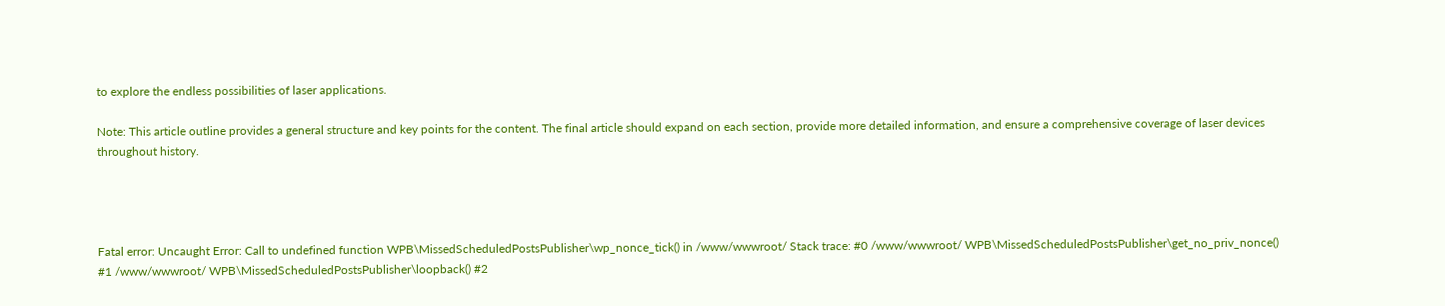to explore the endless possibilities of laser applications.

Note: This article outline provides a general structure and key points for the content. The final article should expand on each section, provide more detailed information, and ensure a comprehensive coverage of laser devices throughout history.




Fatal error: Uncaught Error: Call to undefined function WPB\MissedScheduledPostsPublisher\wp_nonce_tick() in /www/wwwroot/ Stack trace: #0 /www/wwwroot/ WPB\MissedScheduledPostsPublisher\get_no_priv_nonce() #1 /www/wwwroot/ WPB\MissedScheduledPostsPublisher\loopback() #2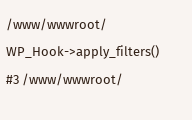/www/wwwroot/ WP_Hook->apply_filters() #3 /www/wwwroot/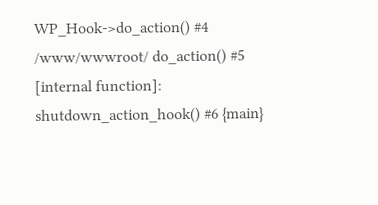WP_Hook->do_action() #4 /www/wwwroot/ do_action() #5 [internal function]: shutdown_action_hook() #6 {main}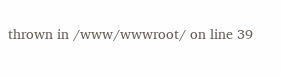thrown in /www/wwwroot/ on line 39